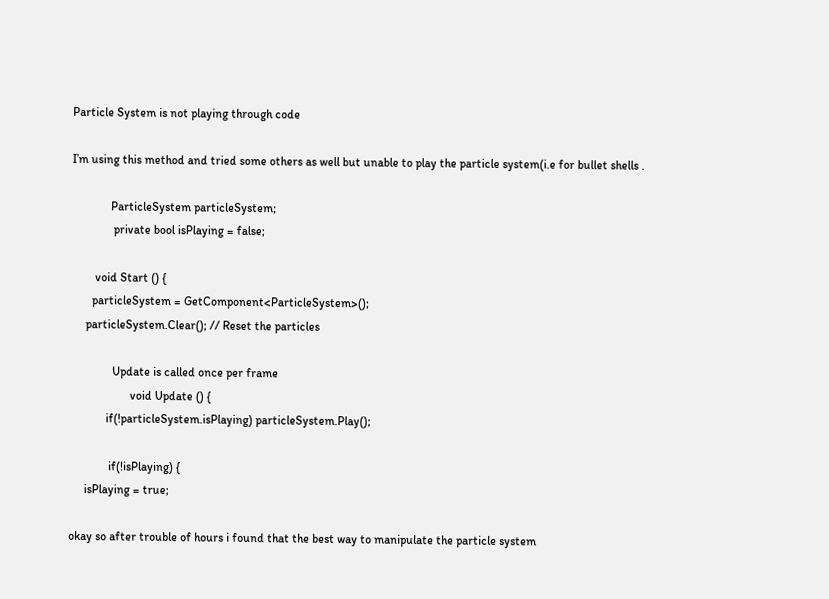Particle System is not playing through code

I’m using this method and tried some others as well but unable to play the particle system(i.e for bullet shells .

             ParticleSystem particleSystem;
              private bool isPlaying = false;

        void Start () {
       particleSystem = GetComponent<ParticleSystem>();
     particleSystem.Clear(); // Reset the particles

              Update is called once per frame
                    void Update () {
            if(!particleSystem.isPlaying) particleSystem.Play();

             if(!isPlaying) {
     isPlaying = true;

okay so after trouble of hours i found that the best way to manipulate the particle system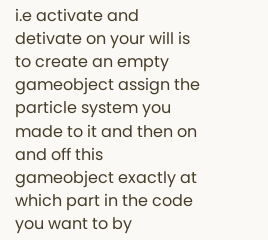i.e activate and detivate on your will is to create an empty gameobject assign the particle system you made to it and then on and off this gameobject exactly at which part in the code you want to by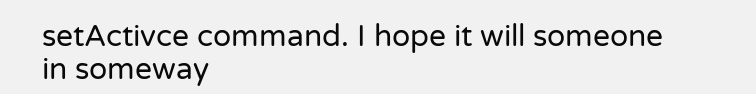setActivce command. I hope it will someone in someway